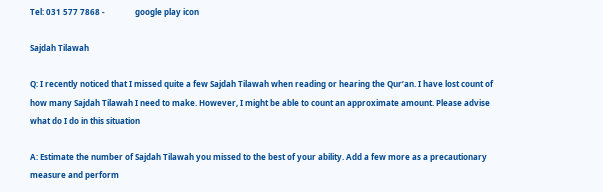Tel: 031 577 7868 -               google play icon

Sajdah Tilawah

Q: I recently noticed that I missed quite a few Sajdah Tilawah when reading or hearing the Qur’an. I have lost count of how many Sajdah Tilawah I need to make. However, I might be able to count an approximate amount. Please advise what do I do in this situation

A: Estimate the number of Sajdah Tilawah you missed to the best of your ability. Add a few more as a precautionary measure and perform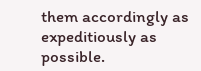them accordingly as expeditiously as possible.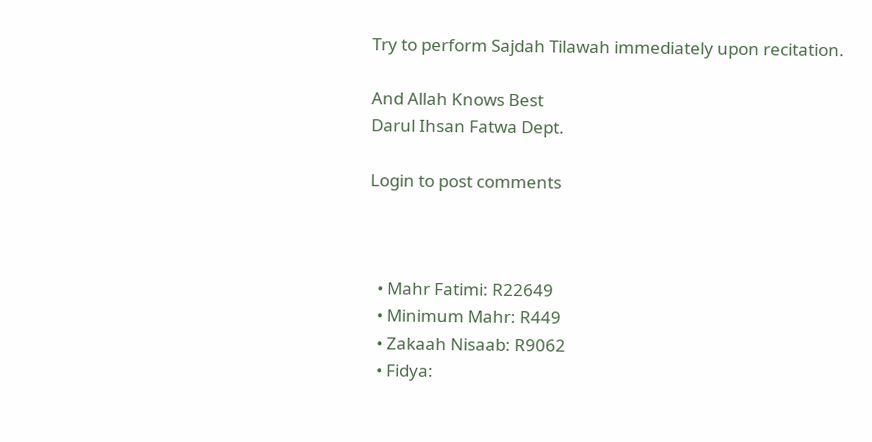Try to perform Sajdah Tilawah immediately upon recitation.

And Allah Knows Best
Darul Ihsan Fatwa Dept.

Login to post comments



  • Mahr Fatimi: R22649
  • Minimum Mahr: R449
  • Zakaah Nisaab: R9062
  • Fidya: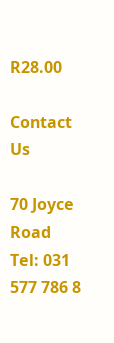R28.00

Contact Us

70 Joyce Road
Tel: 031 577 786 8